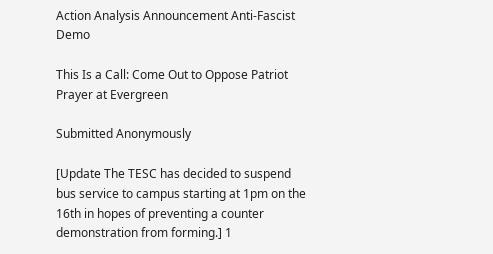Action Analysis Announcement Anti-Fascist Demo

This Is a Call: Come Out to Oppose Patriot Prayer at Evergreen

Submitted Anonymously

[Update The TESC has decided to suspend bus service to campus starting at 1pm on the 16th in hopes of preventing a counter demonstration from forming.] 1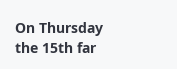On Thursday the 15th far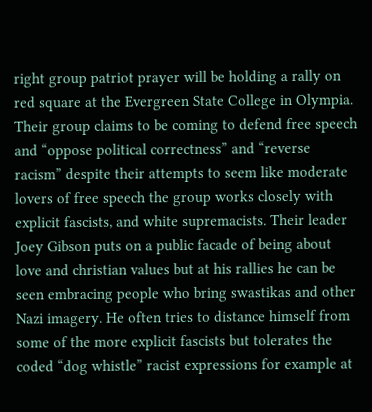right group patriot prayer will be holding a rally on red square at the Evergreen State College in Olympia. Their group claims to be coming to defend free speech and “oppose political correctness” and “reverse racism” despite their attempts to seem like moderate lovers of free speech the group works closely with explicit fascists, and white supremacists. Their leader Joey Gibson puts on a public facade of being about love and christian values but at his rallies he can be seen embracing people who bring swastikas and other Nazi imagery. He often tries to distance himself from some of the more explicit fascists but tolerates the coded “dog whistle” racist expressions for example at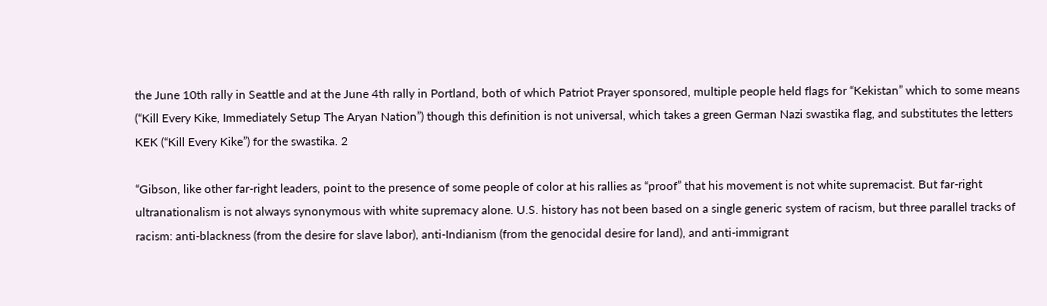the June 10th rally in Seattle and at the June 4th rally in Portland, both of which Patriot Prayer sponsored, multiple people held flags for “Kekistan” which to some means (“Kill Every Kike, Immediately Setup The Aryan Nation”) though this definition is not universal, which takes a green German Nazi swastika flag, and substitutes the letters KEK (“Kill Every Kike”) for the swastika. 2

“Gibson, like other far-right leaders, point to the presence of some people of color at his rallies as “proof” that his movement is not white supremacist. But far-right ultranationalism is not always synonymous with white supremacy alone. U.S. history has not been based on a single generic system of racism, but three parallel tracks of racism: anti-blackness (from the desire for slave labor), anti-Indianism (from the genocidal desire for land), and anti-immigrant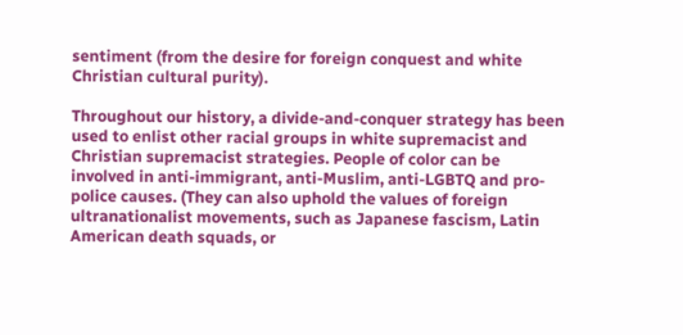sentiment (from the desire for foreign conquest and white Christian cultural purity).

Throughout our history, a divide-and-conquer strategy has been used to enlist other racial groups in white supremacist and Christian supremacist strategies. People of color can be involved in anti-immigrant, anti-Muslim, anti-LGBTQ and pro-police causes. (They can also uphold the values of foreign ultranationalist movements, such as Japanese fascism, Latin American death squads, or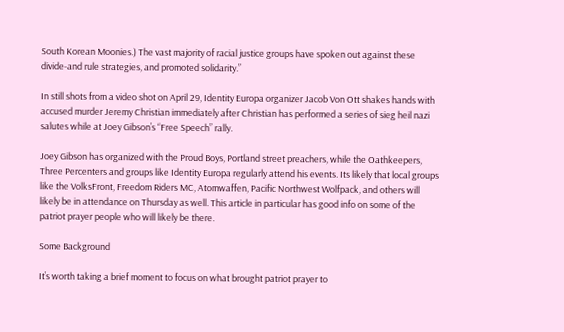South Korean Moonies.) The vast majority of racial justice groups have spoken out against these divide-and rule strategies, and promoted solidarity.”

In still shots from a video shot on April 29, Identity Europa organizer Jacob Von Ott shakes hands with accused murder Jeremy Christian immediately after Christian has performed a series of sieg heil nazi salutes while at Joey Gibson’s “Free Speech” rally.

Joey Gibson has organized with the Proud Boys, Portland street preachers, while the Oathkeepers, Three Percenters and groups like Identity Europa regularly attend his events. Its likely that local groups like the VolksFront, Freedom Riders MC, Atomwaffen, Pacific Northwest Wolfpack, and others will likely be in attendance on Thursday as well. This article in particular has good info on some of the patriot prayer people who will likely be there.

Some Background

It’s worth taking a brief moment to focus on what brought patriot prayer to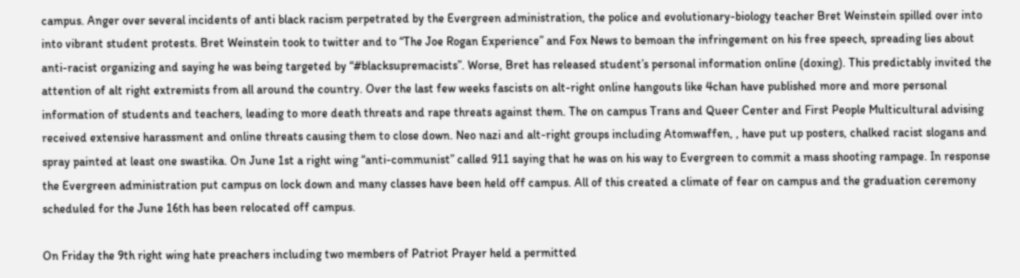campus. Anger over several incidents of anti black racism perpetrated by the Evergreen administration, the police and evolutionary-biology teacher Bret Weinstein spilled over into into vibrant student protests. Bret Weinstein took to twitter and to “The Joe Rogan Experience” and Fox News to bemoan the infringement on his free speech, spreading lies about anti-racist organizing and saying he was being targeted by “#blacksupremacists”. Worse, Bret has released student’s personal information online (doxing). This predictably invited the attention of alt right extremists from all around the country. Over the last few weeks fascists on alt-right online hangouts like 4chan have published more and more personal information of students and teachers, leading to more death threats and rape threats against them. The on campus Trans and Queer Center and First People Multicultural advising received extensive harassment and online threats causing them to close down. Neo nazi and alt-right groups including Atomwaffen, , have put up posters, chalked racist slogans and spray painted at least one swastika. On June 1st a right wing “anti-communist” called 911 saying that he was on his way to Evergreen to commit a mass shooting rampage. In response the Evergreen administration put campus on lock down and many classes have been held off campus. All of this created a climate of fear on campus and the graduation ceremony scheduled for the June 16th has been relocated off campus.

On Friday the 9th right wing hate preachers including two members of Patriot Prayer held a permitted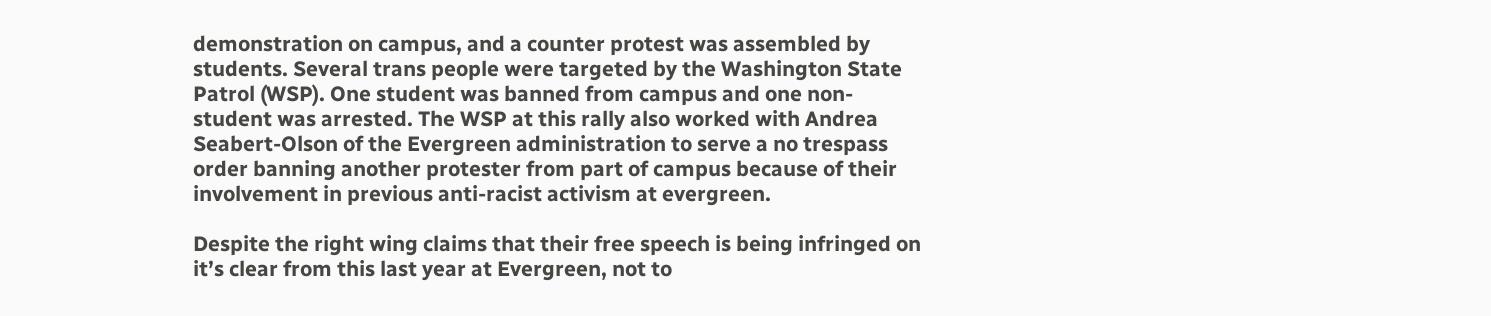demonstration on campus, and a counter protest was assembled by students. Several trans people were targeted by the Washington State Patrol (WSP). One student was banned from campus and one non-student was arrested. The WSP at this rally also worked with Andrea Seabert-Olson of the Evergreen administration to serve a no trespass order banning another protester from part of campus because of their involvement in previous anti-racist activism at evergreen.

Despite the right wing claims that their free speech is being infringed on it’s clear from this last year at Evergreen, not to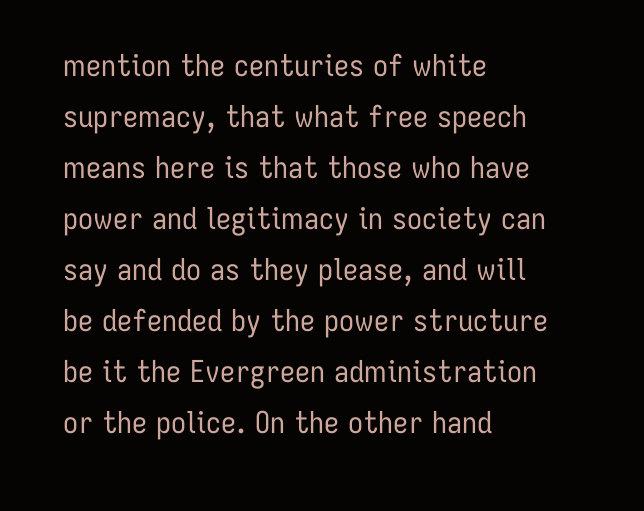mention the centuries of white supremacy, that what free speech means here is that those who have power and legitimacy in society can say and do as they please, and will be defended by the power structure be it the Evergreen administration or the police. On the other hand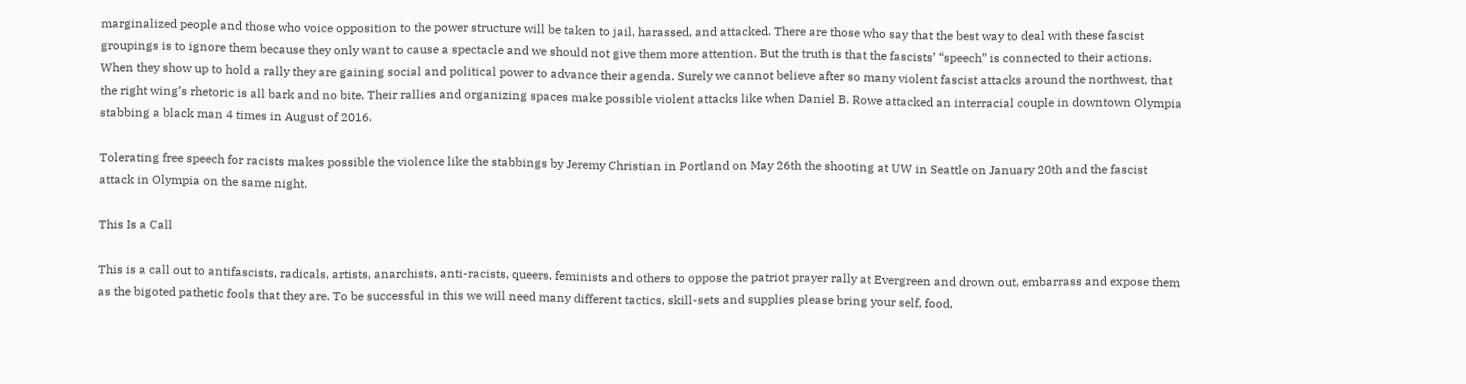marginalized people and those who voice opposition to the power structure will be taken to jail, harassed, and attacked. There are those who say that the best way to deal with these fascist groupings is to ignore them because they only want to cause a spectacle and we should not give them more attention. But the truth is that the fascists’ “speech” is connected to their actions. When they show up to hold a rally they are gaining social and political power to advance their agenda. Surely we cannot believe after so many violent fascist attacks around the northwest, that the right wing’s rhetoric is all bark and no bite. Their rallies and organizing spaces make possible violent attacks like when Daniel B. Rowe attacked an interracial couple in downtown Olympia stabbing a black man 4 times in August of 2016.

Tolerating free speech for racists makes possible the violence like the stabbings by Jeremy Christian in Portland on May 26th the shooting at UW in Seattle on January 20th and the fascist attack in Olympia on the same night.

This Is a Call

This is a call out to antifascists, radicals, artists, anarchists, anti-racists, queers, feminists and others to oppose the patriot prayer rally at Evergreen and drown out, embarrass and expose them as the bigoted pathetic fools that they are. To be successful in this we will need many different tactics, skill-sets and supplies please bring your self, food,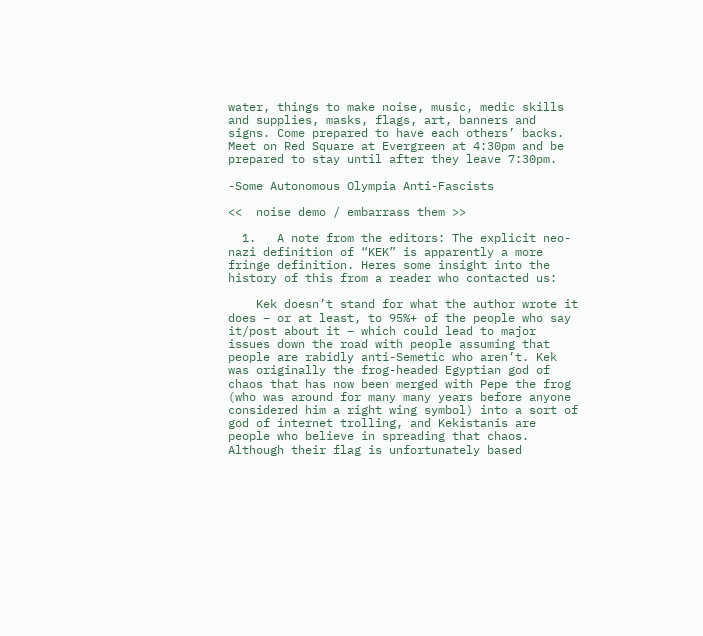water, things to make noise, music, medic skills and supplies, masks, flags, art, banners and signs. Come prepared to have each others’ backs. Meet on Red Square at Evergreen at 4:30pm and be prepared to stay until after they leave 7:30pm.

-Some Autonomous Olympia Anti-Fascists

<<  noise demo / embarrass them >>

  1.   A note from the editors: The explicit neo-nazi definition of “KEK” is apparently a more fringe definition. Heres some insight into the history of this from a reader who contacted us:

    Kek doesn’t stand for what the author wrote it does – or at least, to 95%+ of the people who say it/post about it – which could lead to major issues down the road with people assuming that people are rabidly anti-Semetic who aren’t. Kek was originally the frog-headed Egyptian god of chaos that has now been merged with Pepe the frog (who was around for many many years before anyone considered him a right wing symbol) into a sort of god of internet trolling, and Kekistanis are people who believe in spreading that chaos. Although their flag is unfortunately based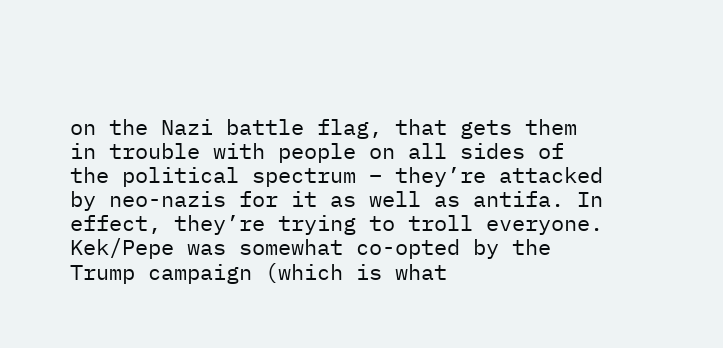on the Nazi battle flag, that gets them in trouble with people on all sides of the political spectrum – they’re attacked by neo-nazis for it as well as antifa. In effect, they’re trying to troll everyone. Kek/Pepe was somewhat co-opted by the Trump campaign (which is what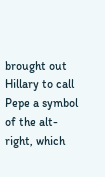brought out Hillary to call Pepe a symbol of the alt-right, which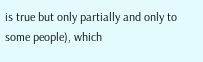is true but only partially and only to some people), which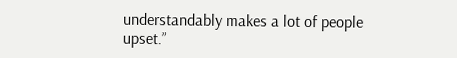understandably makes a lot of people upset.”